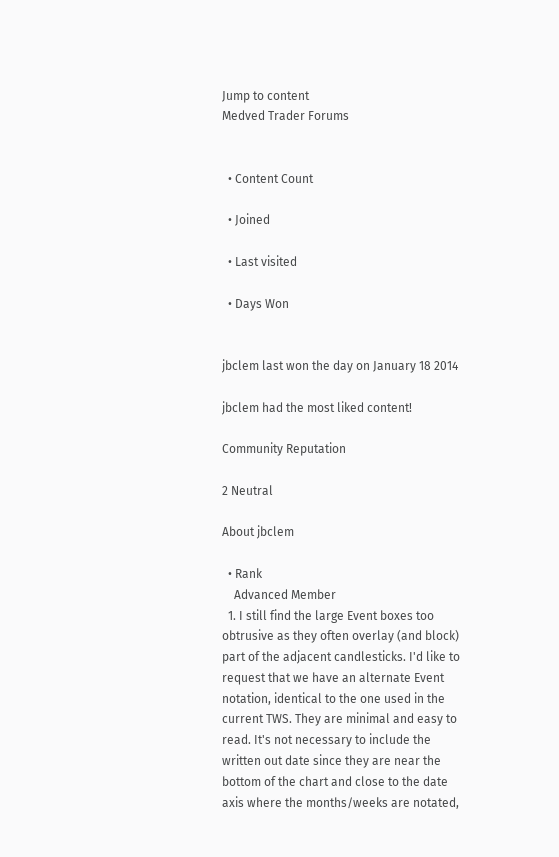Jump to content
Medved Trader Forums


  • Content Count

  • Joined

  • Last visited

  • Days Won


jbclem last won the day on January 18 2014

jbclem had the most liked content!

Community Reputation

2 Neutral

About jbclem

  • Rank
    Advanced Member
  1. I still find the large Event boxes too obtrusive as they often overlay (and block) part of the adjacent candlesticks. I'd like to request that we have an alternate Event notation, identical to the one used in the current TWS. They are minimal and easy to read. It's not necessary to include the written out date since they are near the bottom of the chart and close to the date axis where the months/weeks are notated,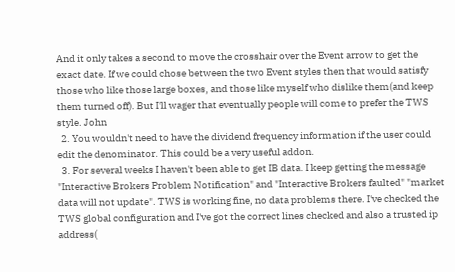And it only takes a second to move the crosshair over the Event arrow to get the exact date. If we could chose between the two Event styles then that would satisfy those who like those large boxes, and those like myself who dislike them(and keep them turned off). But I'll wager that eventually people will come to prefer the TWS style. John
  2. You wouldn't need to have the dividend frequency information if the user could edit the denominator. This could be a very useful addon.
  3. For several weeks I haven't been able to get IB data. I keep getting the message "Interactive Brokers Problem Notification" and "Interactive Brokers faulted" "market data will not update". TWS is working fine, no data problems there. I've checked the TWS global configuration and I've got the correct lines checked and also a trusted ip address(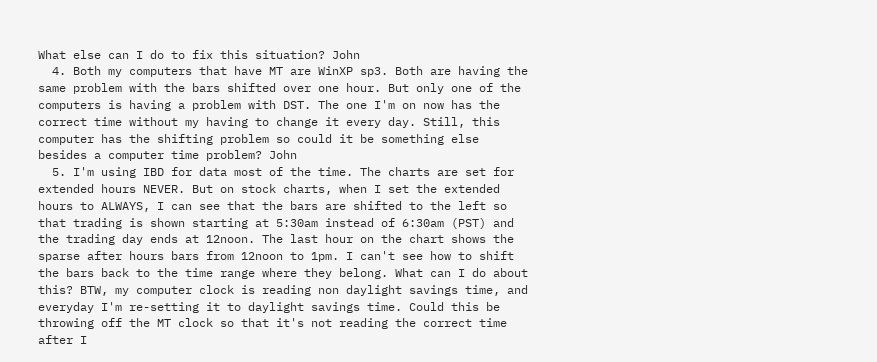What else can I do to fix this situation? John
  4. Both my computers that have MT are WinXP sp3. Both are having the same problem with the bars shifted over one hour. But only one of the computers is having a problem with DST. The one I'm on now has the correct time without my having to change it every day. Still, this computer has the shifting problem so could it be something else besides a computer time problem? John
  5. I'm using IBD for data most of the time. The charts are set for extended hours NEVER. But on stock charts, when I set the extended hours to ALWAYS, I can see that the bars are shifted to the left so that trading is shown starting at 5:30am instead of 6:30am (PST) and the trading day ends at 12noon. The last hour on the chart shows the sparse after hours bars from 12noon to 1pm. I can't see how to shift the bars back to the time range where they belong. What can I do about this? BTW, my computer clock is reading non daylight savings time, and everyday I'm re-setting it to daylight savings time. Could this be throwing off the MT clock so that it's not reading the correct time after I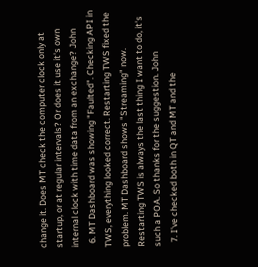change it. Does MT check the computer clock only at startup, or at regular intervals? Or does it use it's own internal clock with time data from an exchange? John
  6. MT Dashboard was showing "Faulted". Checking API in TWS, everything looked correct. Restarting TWS fixed the problem. MT Dashboard shows "Streaming" now. Restarting TWS is always the last thing I want to do, it's such a POA. So thanks for the suggestion. John
  7. I've checked both in QT and MT and the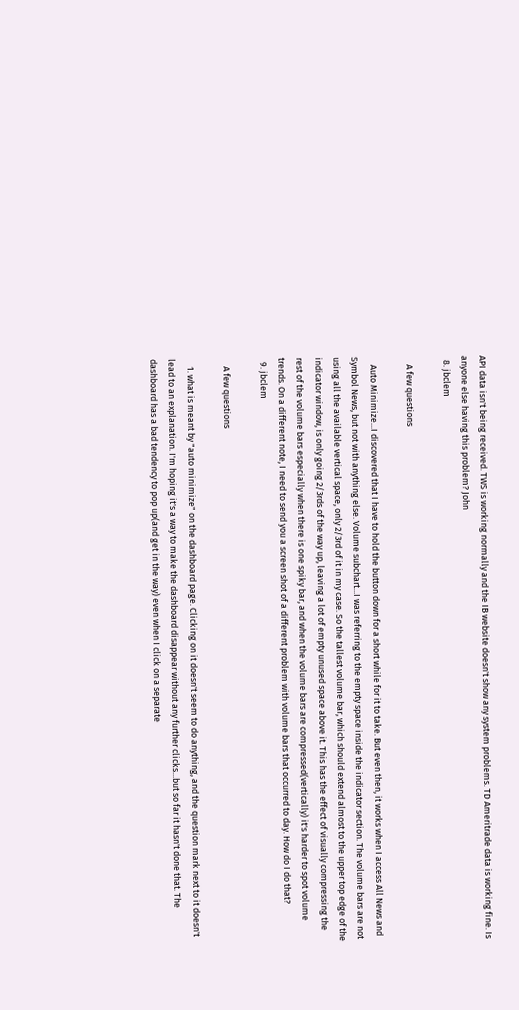API data isn't being received. TWS is working normally and the IB website doesn't show any system problems. TD Ameritrade data is working fine. Is anyone else having this problem? John
  8. jbclem

    A few questions

    Auto Minimize...I discovered that I have to hold the button down for a short while for it to take. But even then, it works when I access All News and Symbol News, but not with anything else. Volume subchart...I was referring to the empty space inside the indicator section. The volume bars are not using all the available vertical space, only 2/3rd of it in my case. So the tallest volume bar, which should extend almost to the upper top edge of the indicator window, is only going 2/3rds of the way up, leaving a lot of empty unused space above it. This has the effect of visually compressing the rest of the volume bars especially when there is one spiky bar, and when the volume bars are compressed(vertically) it's harder to spot volume trends. On a different note, I need to send you a screen shot of a different problem with volume bars that occurred to day. How do I do that?
  9. jbclem

    A few questions

    1. what is meant by "auto minimize" on the dashboard page. Clicking on it doesn't seem to do anything, and the question mark next to it doesn't lead to an explanation. I'm hoping it's a way to make the dashboard disappear without any further clicks...but so far it hasn't done that. The dashboard has a bad tendency to pop up(and get in the way) even when I click on a separate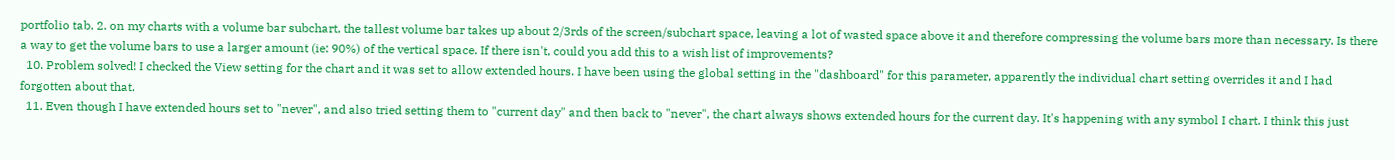portfolio tab. 2. on my charts with a volume bar subchart, the tallest volume bar takes up about 2/3rds of the screen/subchart space, leaving a lot of wasted space above it and therefore compressing the volume bars more than necessary. Is there a way to get the volume bars to use a larger amount (ie: 90%) of the vertical space. If there isn't, could you add this to a wish list of improvements?
  10. Problem solved! I checked the View setting for the chart and it was set to allow extended hours. I have been using the global setting in the "dashboard" for this parameter, apparently the individual chart setting overrides it and I had forgotten about that.
  11. Even though I have extended hours set to "never", and also tried setting them to "current day" and then back to "never", the chart always shows extended hours for the current day. It's happening with any symbol I chart. I think this just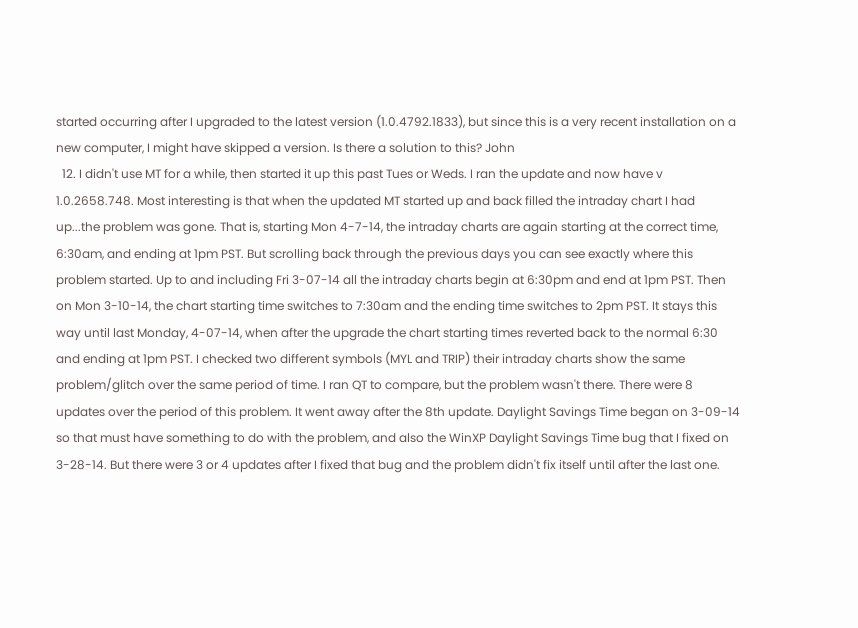started occurring after I upgraded to the latest version (1.0.4792.1833), but since this is a very recent installation on a new computer, I might have skipped a version. Is there a solution to this? John
  12. I didn't use MT for a while, then started it up this past Tues or Weds. I ran the update and now have v 1.0.2658.748. Most interesting is that when the updated MT started up and back filled the intraday chart I had up...the problem was gone. That is, starting Mon 4-7-14, the intraday charts are again starting at the correct time, 6:30am, and ending at 1pm PST. But scrolling back through the previous days you can see exactly where this problem started. Up to and including Fri 3-07-14 all the intraday charts begin at 6:30pm and end at 1pm PST. Then on Mon 3-10-14, the chart starting time switches to 7:30am and the ending time switches to 2pm PST. It stays this way until last Monday, 4-07-14, when after the upgrade the chart starting times reverted back to the normal 6:30 and ending at 1pm PST. I checked two different symbols (MYL and TRIP) their intraday charts show the same problem/glitch over the same period of time. I ran QT to compare, but the problem wasn't there. There were 8 updates over the period of this problem. It went away after the 8th update. Daylight Savings Time began on 3-09-14 so that must have something to do with the problem, and also the WinXP Daylight Savings Time bug that I fixed on 3-28-14. But there were 3 or 4 updates after I fixed that bug and the problem didn't fix itself until after the last one.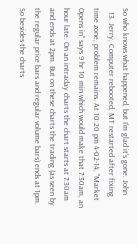So who knows what happened, but I'm glad it's gone. John
  13. Jerry, Computer rebooted, MT restarted after fixing time zone, problem remains. At 10:20 pm 4-02-14, "Market Opens in" says 9 hr 10 min which would make that 7:30am, an hour late. On an intraday charts the chart starts at 7:30am and ends at 2pm. But on these charts the trading (as seen by the regular price bars and regular volume bars) ends at 1pm. So besides the charts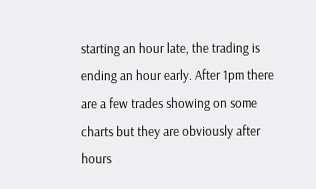starting an hour late, the trading is ending an hour early. After 1pm there are a few trades showing on some charts but they are obviously after hours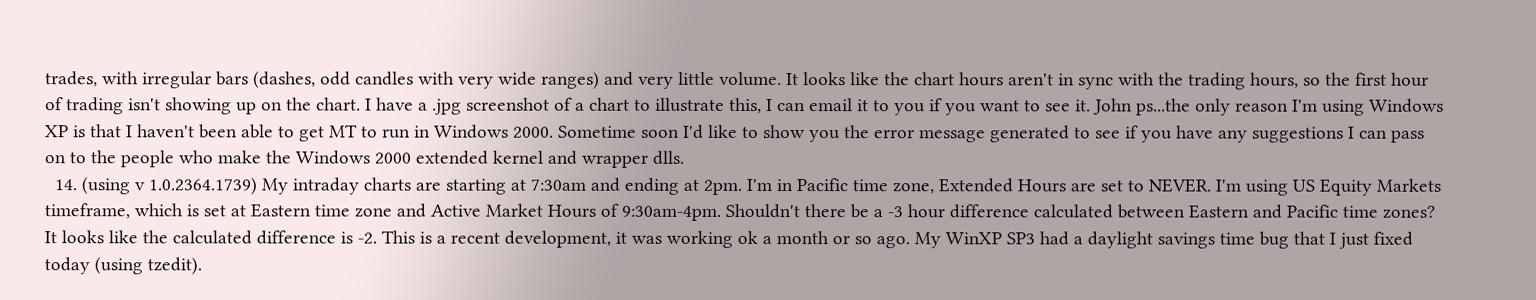trades, with irregular bars (dashes, odd candles with very wide ranges) and very little volume. It looks like the chart hours aren't in sync with the trading hours, so the first hour of trading isn't showing up on the chart. I have a .jpg screenshot of a chart to illustrate this, I can email it to you if you want to see it. John ps...the only reason I'm using Windows XP is that I haven't been able to get MT to run in Windows 2000. Sometime soon I'd like to show you the error message generated to see if you have any suggestions I can pass on to the people who make the Windows 2000 extended kernel and wrapper dlls.
  14. (using v 1.0.2364.1739) My intraday charts are starting at 7:30am and ending at 2pm. I'm in Pacific time zone, Extended Hours are set to NEVER. I'm using US Equity Markets timeframe, which is set at Eastern time zone and Active Market Hours of 9:30am-4pm. Shouldn't there be a -3 hour difference calculated between Eastern and Pacific time zones? It looks like the calculated difference is -2. This is a recent development, it was working ok a month or so ago. My WinXP SP3 had a daylight savings time bug that I just fixed today (using tzedit).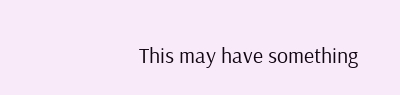This may have something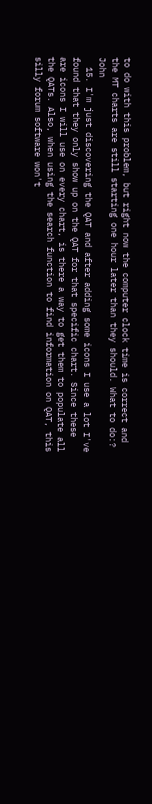to do with this problem, but right now the computer clock time is correct and the MT charts are still starting one hour later than they should. What to do:? John
  15. I'm just discovering the QAT and after adding some icons I use a lot I've found that they only show up on the QAT for that specific chart. Since these are icons I will use on every chart, is there a way to get them to populate all the QATs. Also, when using the search function to find information on QAT, this silly forum software won't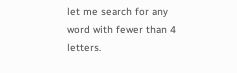let me search for any word with fewer than 4 letters.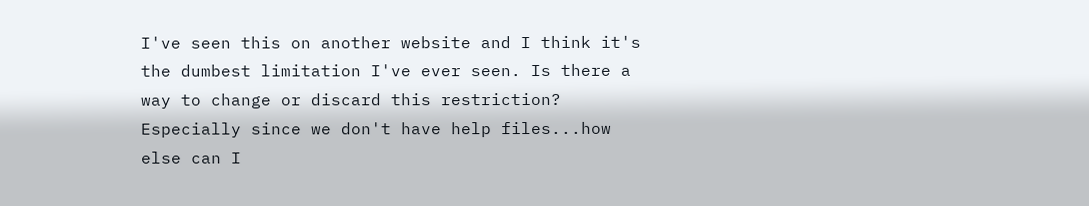I've seen this on another website and I think it's the dumbest limitation I've ever seen. Is there a way to change or discard this restriction? Especially since we don't have help files...how else can I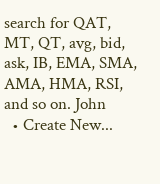search for QAT, MT, QT, avg, bid, ask, IB, EMA, SMA, AMA, HMA, RSI, and so on. John
  • Create New...